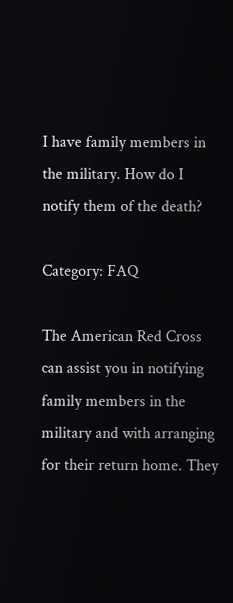I have family members in the military. How do I notify them of the death?

Category: FAQ

The American Red Cross can assist you in notifying family members in the military and with arranging for their return home. They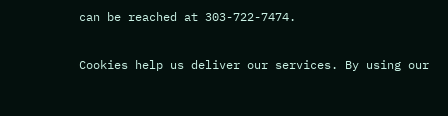can be reached at 303-722-7474.

Cookies help us deliver our services. By using our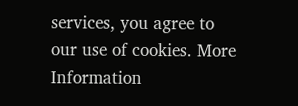services, you agree to our use of cookies. More Information